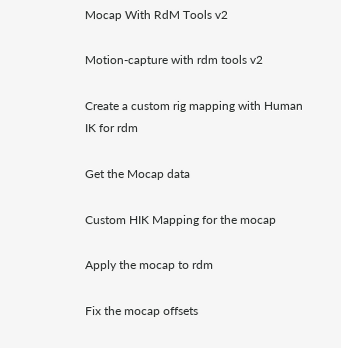Mocap With RdM Tools v2

Motion-capture with rdm tools v2

Create a custom rig mapping with Human IK for rdm

Get the Mocap data

Custom HIK Mapping for the mocap

Apply the mocap to rdm

Fix the mocap offsets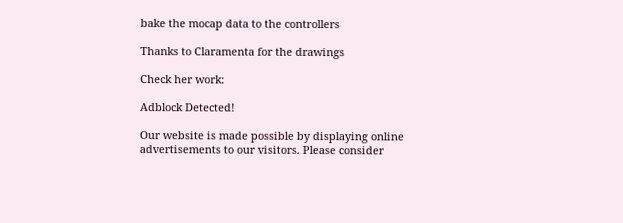bake the mocap data to the controllers

Thanks to Claramenta for the drawings

Check her work:

Adblock Detected!

Our website is made possible by displaying online advertisements to our visitors. Please consider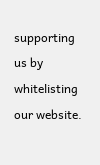supporting us by whitelisting our website.